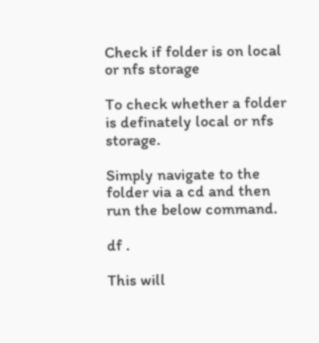Check if folder is on local or nfs storage

To check whether a folder is definately local or nfs storage.

Simply navigate to the folder via a cd and then run the below command.

df .

This will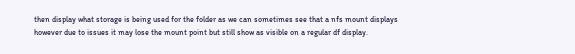then display what storage is being used for the folder as we can sometimes see that a nfs mount displays however due to issues it may lose the mount point but still show as visible on a regular df display.